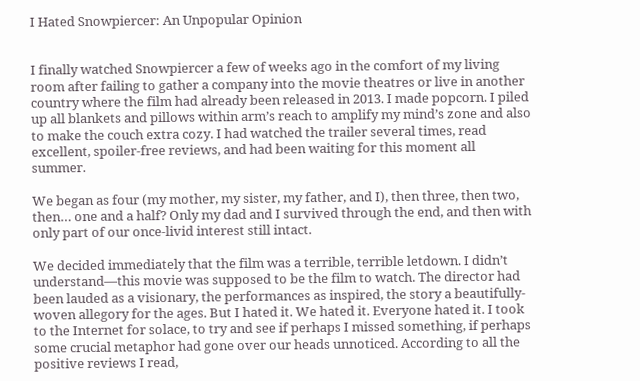I Hated Snowpiercer: An Unpopular Opinion


I finally watched Snowpiercer a few of weeks ago in the comfort of my living room after failing to gather a company into the movie theatres or live in another country where the film had already been released in 2013. I made popcorn. I piled up all blankets and pillows within arm’s reach to amplify my mind’s zone and also to make the couch extra cozy. I had watched the trailer several times, read excellent, spoiler-free reviews, and had been waiting for this moment all summer.

We began as four (my mother, my sister, my father, and I), then three, then two, then… one and a half? Only my dad and I survived through the end, and then with only part of our once-livid interest still intact.

We decided immediately that the film was a terrible, terrible letdown. I didn’t understand—this movie was supposed to be the film to watch. The director had been lauded as a visionary, the performances as inspired, the story a beautifully-woven allegory for the ages. But I hated it. We hated it. Everyone hated it. I took to the Internet for solace, to try and see if perhaps I missed something, if perhaps some crucial metaphor had gone over our heads unnoticed. According to all the positive reviews I read,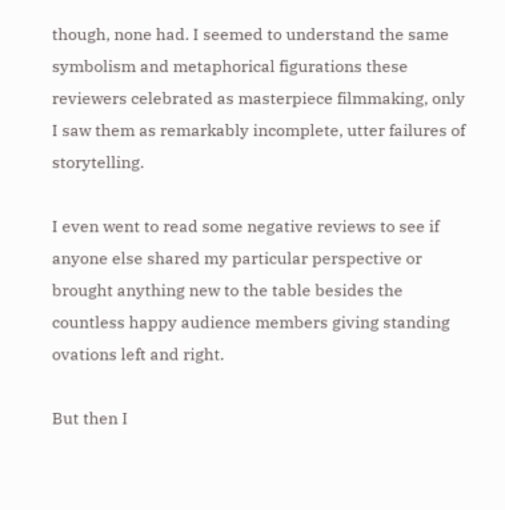though, none had. I seemed to understand the same symbolism and metaphorical figurations these reviewers celebrated as masterpiece filmmaking, only I saw them as remarkably incomplete, utter failures of storytelling.

I even went to read some negative reviews to see if anyone else shared my particular perspective or brought anything new to the table besides the countless happy audience members giving standing ovations left and right.

But then I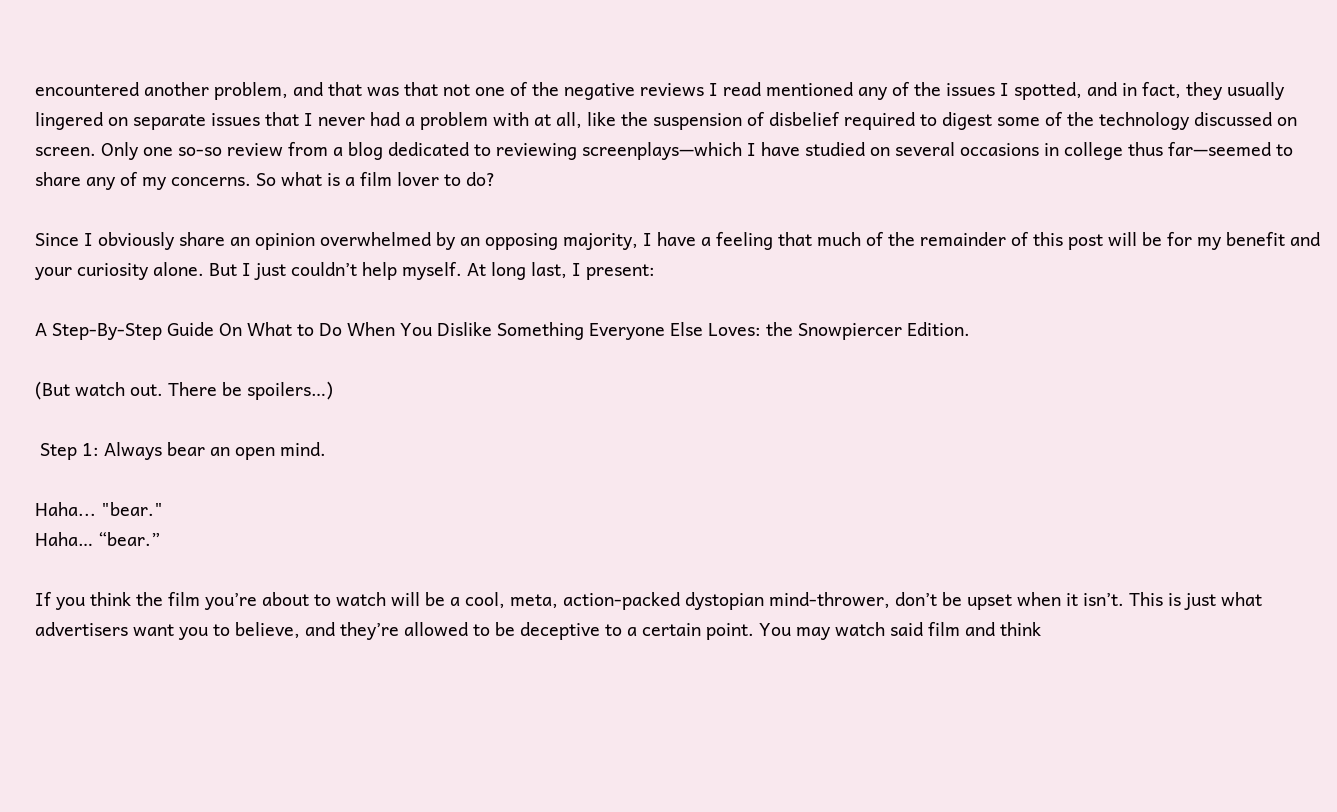encountered another problem, and that was that not one of the negative reviews I read mentioned any of the issues I spotted, and in fact, they usually lingered on separate issues that I never had a problem with at all, like the suspension of disbelief required to digest some of the technology discussed on screen. Only one so-so review from a blog dedicated to reviewing screenplays—which I have studied on several occasions in college thus far—seemed to share any of my concerns. So what is a film lover to do?

Since I obviously share an opinion overwhelmed by an opposing majority, I have a feeling that much of the remainder of this post will be for my benefit and your curiosity alone. But I just couldn’t help myself. At long last, I present:

A Step-By-Step Guide On What to Do When You Dislike Something Everyone Else Loves: the Snowpiercer Edition.

(But watch out. There be spoilers…)

 Step 1: Always bear an open mind.

Haha... "bear."
Haha… “bear.”

If you think the film you’re about to watch will be a cool, meta, action-packed dystopian mind-thrower, don’t be upset when it isn’t. This is just what advertisers want you to believe, and they’re allowed to be deceptive to a certain point. You may watch said film and think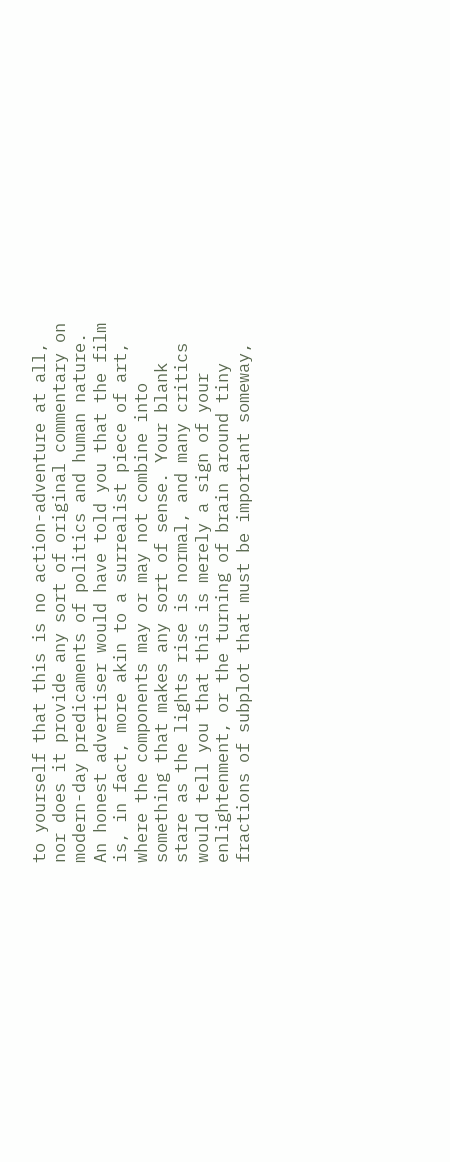to yourself that this is no action-adventure at all, nor does it provide any sort of original commentary on modern-day predicaments of politics and human nature. An honest advertiser would have told you that the film is, in fact, more akin to a surrealist piece of art, where the components may or may not combine into something that makes any sort of sense. Your blank stare as the lights rise is normal, and many critics would tell you that this is merely a sign of your enlightenment, or the turning of brain around tiny fractions of subplot that must be important someway,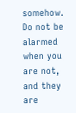somehow. Do not be alarmed when you are not, and they are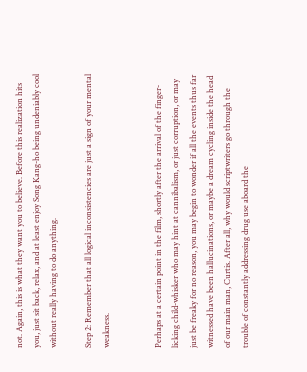not. Again, this is what they want you to believe. Before this realization hits you, just sit back, relax, and at least enjoy Song Kang-ho being undeniably cool without really having to do anything.

Step 2: Remember that all logical inconsistencies are just a sign of your mental weakness.


Perhaps at a certain point in the film, shortly after the arrival of the finger-licking child-whisker who may hint at cannibalism, or just corruption, or may just be freaky for no reason, you may begin to wonder if all the events thus far witnessed have been hallucinations, or maybe a dream cycling inside the head of our main man, Curtis. After all, why would scriptwriters go through the trouble of constantly addressing drug use aboard the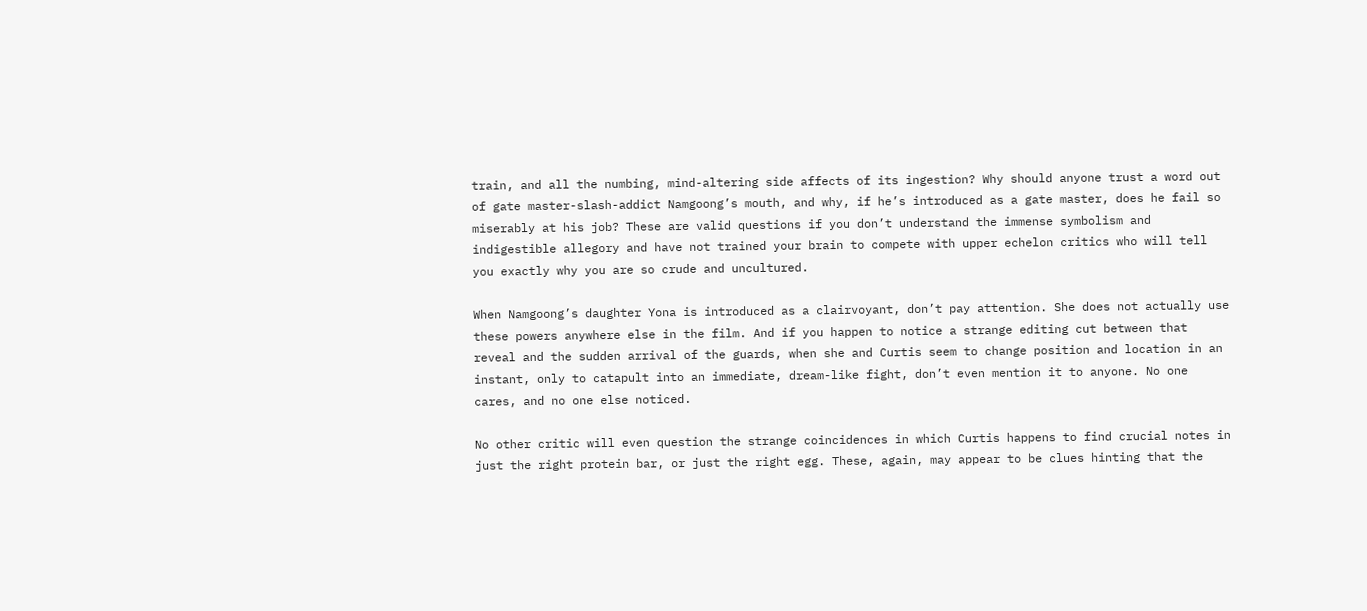train, and all the numbing, mind-altering side affects of its ingestion? Why should anyone trust a word out of gate master-slash-addict Namgoong’s mouth, and why, if he’s introduced as a gate master, does he fail so miserably at his job? These are valid questions if you don’t understand the immense symbolism and indigestible allegory and have not trained your brain to compete with upper echelon critics who will tell you exactly why you are so crude and uncultured.

When Namgoong’s daughter Yona is introduced as a clairvoyant, don’t pay attention. She does not actually use these powers anywhere else in the film. And if you happen to notice a strange editing cut between that reveal and the sudden arrival of the guards, when she and Curtis seem to change position and location in an instant, only to catapult into an immediate, dream-like fight, don’t even mention it to anyone. No one cares, and no one else noticed.

No other critic will even question the strange coincidences in which Curtis happens to find crucial notes in just the right protein bar, or just the right egg. These, again, may appear to be clues hinting that the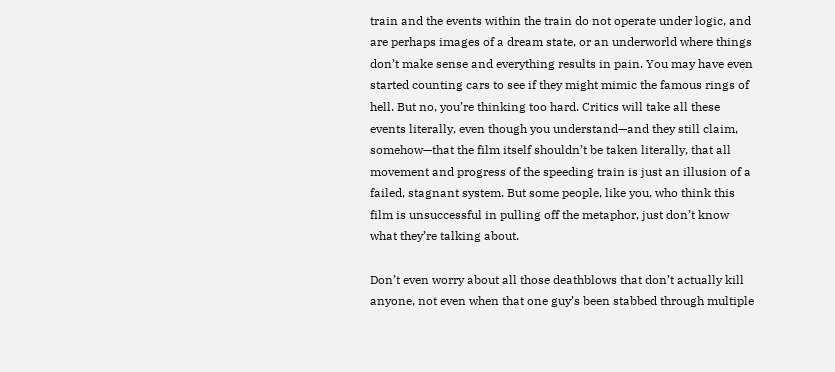train and the events within the train do not operate under logic, and are perhaps images of a dream state, or an underworld where things don’t make sense and everything results in pain. You may have even started counting cars to see if they might mimic the famous rings of hell. But no, you’re thinking too hard. Critics will take all these events literally, even though you understand—and they still claim, somehow—that the film itself shouldn’t be taken literally, that all movement and progress of the speeding train is just an illusion of a failed, stagnant system. But some people, like you, who think this film is unsuccessful in pulling off the metaphor, just don’t know what they’re talking about.

Don’t even worry about all those deathblows that don’t actually kill anyone, not even when that one guy’s been stabbed through multiple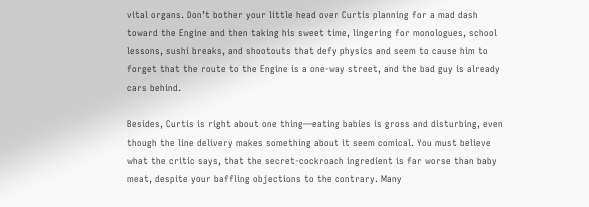vital organs. Don’t bother your little head over Curtis planning for a mad dash toward the Engine and then taking his sweet time, lingering for monologues, school lessons, sushi breaks, and shootouts that defy physics and seem to cause him to forget that the route to the Engine is a one-way street, and the bad guy is already cars behind.

Besides, Curtis is right about one thing—eating babies is gross and disturbing, even though the line delivery makes something about it seem comical. You must believe what the critic says, that the secret-cockroach ingredient is far worse than baby meat, despite your baffling objections to the contrary. Many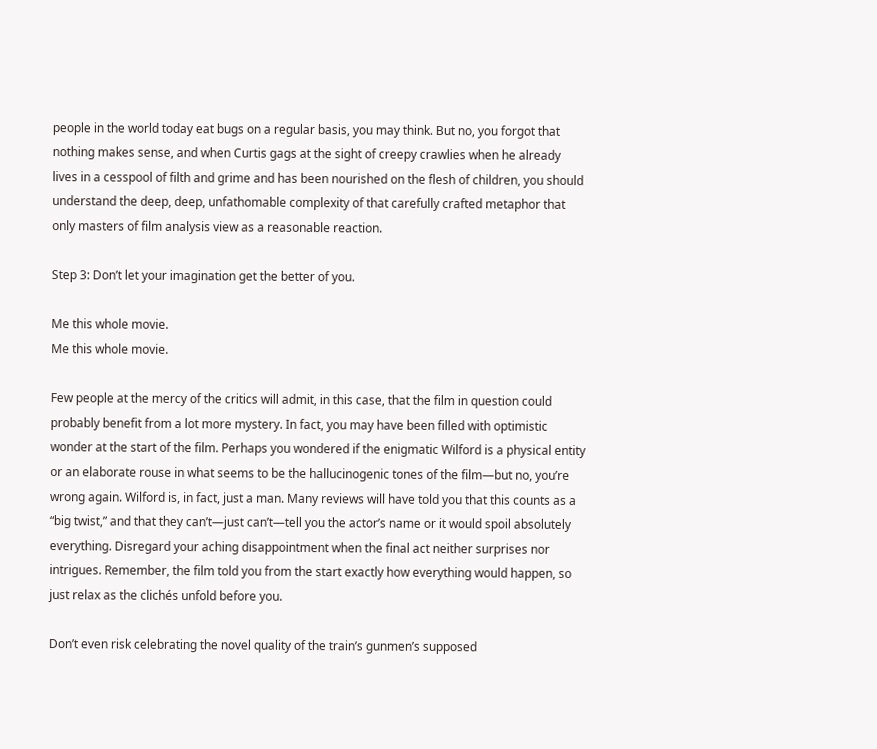people in the world today eat bugs on a regular basis, you may think. But no, you forgot that nothing makes sense, and when Curtis gags at the sight of creepy crawlies when he already lives in a cesspool of filth and grime and has been nourished on the flesh of children, you should understand the deep, deep, unfathomable complexity of that carefully crafted metaphor that only masters of film analysis view as a reasonable reaction.

Step 3: Don’t let your imagination get the better of you.

Me this whole movie.
Me this whole movie.

Few people at the mercy of the critics will admit, in this case, that the film in question could probably benefit from a lot more mystery. In fact, you may have been filled with optimistic wonder at the start of the film. Perhaps you wondered if the enigmatic Wilford is a physical entity or an elaborate rouse in what seems to be the hallucinogenic tones of the film—but no, you’re wrong again. Wilford is, in fact, just a man. Many reviews will have told you that this counts as a “big twist,” and that they can’t—just can’t—tell you the actor’s name or it would spoil absolutely everything. Disregard your aching disappointment when the final act neither surprises nor intrigues. Remember, the film told you from the start exactly how everything would happen, so just relax as the clichés unfold before you.

Don’t even risk celebrating the novel quality of the train’s gunmen’s supposed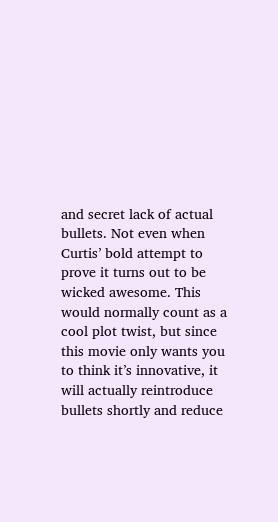and secret lack of actual bullets. Not even when Curtis’ bold attempt to prove it turns out to be wicked awesome. This would normally count as a cool plot twist, but since this movie only wants you to think it’s innovative, it will actually reintroduce bullets shortly and reduce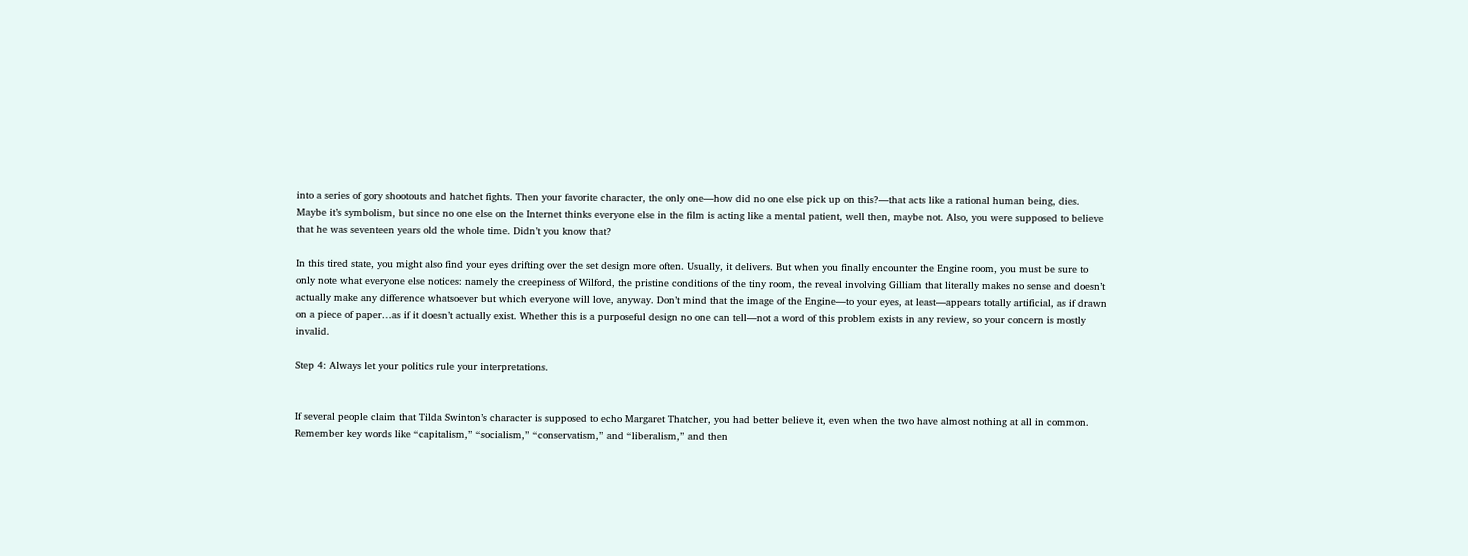into a series of gory shootouts and hatchet fights. Then your favorite character, the only one—how did no one else pick up on this?—that acts like a rational human being, dies. Maybe it’s symbolism, but since no one else on the Internet thinks everyone else in the film is acting like a mental patient, well then, maybe not. Also, you were supposed to believe that he was seventeen years old the whole time. Didn’t you know that?

In this tired state, you might also find your eyes drifting over the set design more often. Usually, it delivers. But when you finally encounter the Engine room, you must be sure to only note what everyone else notices: namely the creepiness of Wilford, the pristine conditions of the tiny room, the reveal involving Gilliam that literally makes no sense and doesn’t actually make any difference whatsoever but which everyone will love, anyway. Don’t mind that the image of the Engine—to your eyes, at least—appears totally artificial, as if drawn on a piece of paper…as if it doesn’t actually exist. Whether this is a purposeful design no one can tell—not a word of this problem exists in any review, so your concern is mostly invalid.

Step 4: Always let your politics rule your interpretations.


If several people claim that Tilda Swinton’s character is supposed to echo Margaret Thatcher, you had better believe it, even when the two have almost nothing at all in common. Remember key words like “capitalism,” “socialism,” “conservatism,” and “liberalism,” and then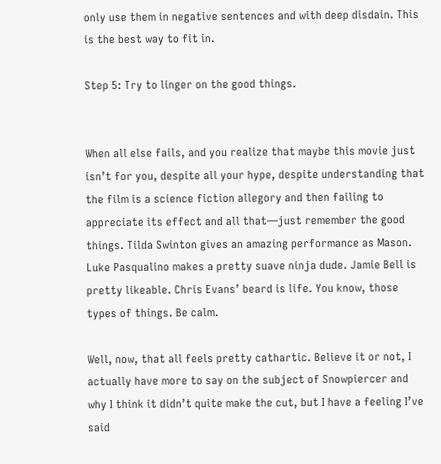only use them in negative sentences and with deep disdain. This is the best way to fit in.

Step 5: Try to linger on the good things.


When all else fails, and you realize that maybe this movie just isn’t for you, despite all your hype, despite understanding that the film is a science fiction allegory and then failing to appreciate its effect and all that—just remember the good things. Tilda Swinton gives an amazing performance as Mason. Luke Pasqualino makes a pretty suave ninja dude. Jamie Bell is pretty likeable. Chris Evans’ beard is life. You know, those types of things. Be calm.

Well, now, that all feels pretty cathartic. Believe it or not, I actually have more to say on the subject of Snowpiercer and why I think it didn’t quite make the cut, but I have a feeling I’ve said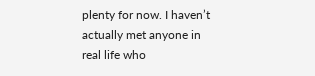plenty for now. I haven’t actually met anyone in real life who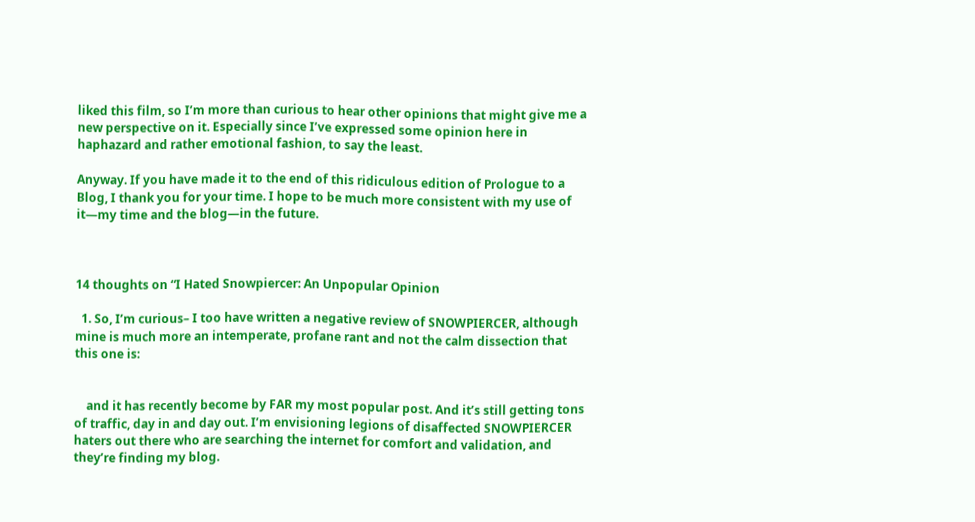liked this film, so I’m more than curious to hear other opinions that might give me a new perspective on it. Especially since I’ve expressed some opinion here in haphazard and rather emotional fashion, to say the least.

Anyway. If you have made it to the end of this ridiculous edition of Prologue to a Blog, I thank you for your time. I hope to be much more consistent with my use of it—my time and the blog—in the future.



14 thoughts on “I Hated Snowpiercer: An Unpopular Opinion

  1. So, I’m curious– I too have written a negative review of SNOWPIERCER, although mine is much more an intemperate, profane rant and not the calm dissection that this one is:


    and it has recently become by FAR my most popular post. And it’s still getting tons of traffic, day in and day out. I’m envisioning legions of disaffected SNOWPIERCER haters out there who are searching the internet for comfort and validation, and they’re finding my blog.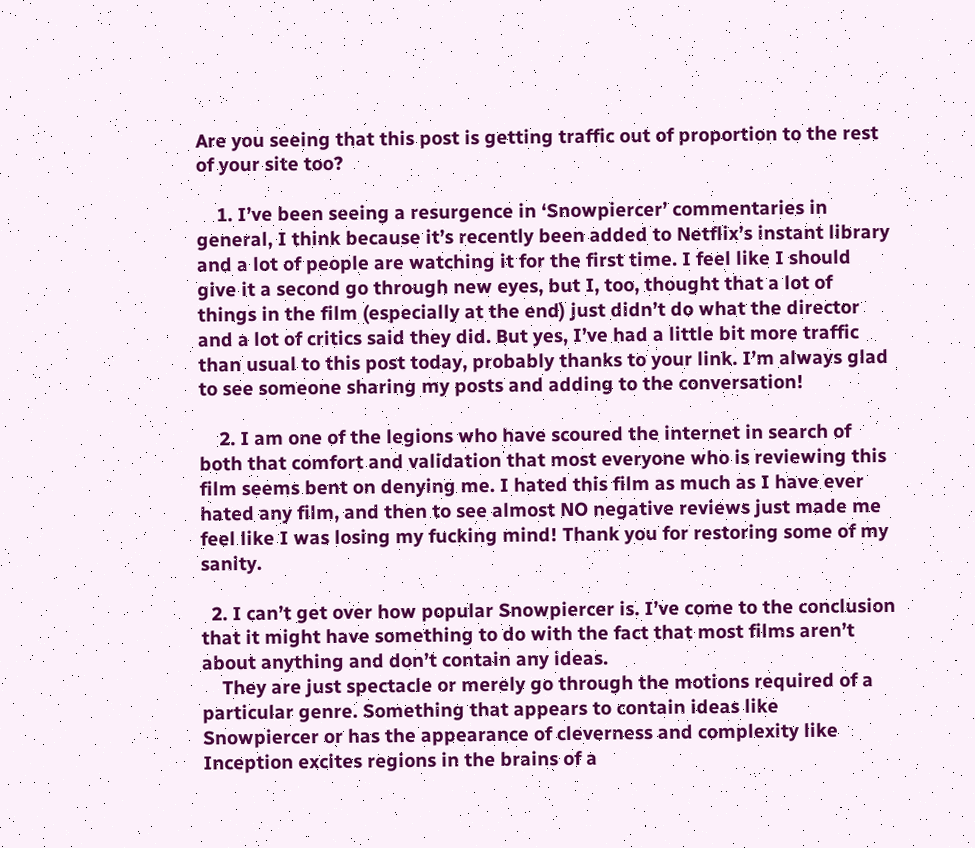Are you seeing that this post is getting traffic out of proportion to the rest of your site too?

    1. I’ve been seeing a resurgence in ‘Snowpiercer’ commentaries in general, I think because it’s recently been added to Netflix’s instant library and a lot of people are watching it for the first time. I feel like I should give it a second go through new eyes, but I, too, thought that a lot of things in the film (especially at the end) just didn’t do what the director and a lot of critics said they did. But yes, I’ve had a little bit more traffic than usual to this post today, probably thanks to your link. I’m always glad to see someone sharing my posts and adding to the conversation!

    2. I am one of the legions who have scoured the internet in search of both that comfort and validation that most everyone who is reviewing this film seems bent on denying me. I hated this film as much as I have ever hated any film, and then to see almost NO negative reviews just made me feel like I was losing my fucking mind! Thank you for restoring some of my sanity.

  2. I can’t get over how popular Snowpiercer is. I’ve come to the conclusion that it might have something to do with the fact that most films aren’t about anything and don’t contain any ideas.
    They are just spectacle or merely go through the motions required of a particular genre. Something that appears to contain ideas like Snowpiercer or has the appearance of cleverness and complexity like Inception excites regions in the brains of a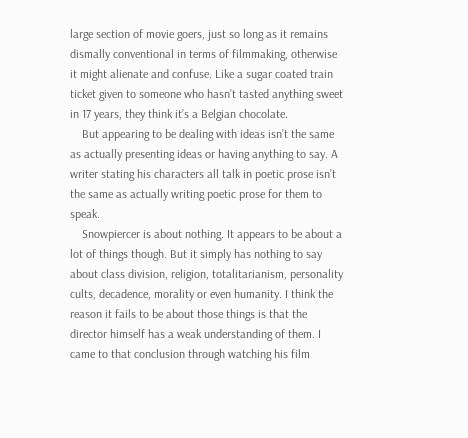large section of movie goers, just so long as it remains dismally conventional in terms of filmmaking, otherwise it might alienate and confuse. Like a sugar coated train ticket given to someone who hasn’t tasted anything sweet in 17 years, they think it’s a Belgian chocolate.
    But appearing to be dealing with ideas isn’t the same as actually presenting ideas or having anything to say. A writer stating his characters all talk in poetic prose isn’t the same as actually writing poetic prose for them to speak.
    Snowpiercer is about nothing. It appears to be about a lot of things though. But it simply has nothing to say about class division, religion, totalitarianism, personality cults, decadence, morality or even humanity. I think the reason it fails to be about those things is that the director himself has a weak understanding of them. I came to that conclusion through watching his film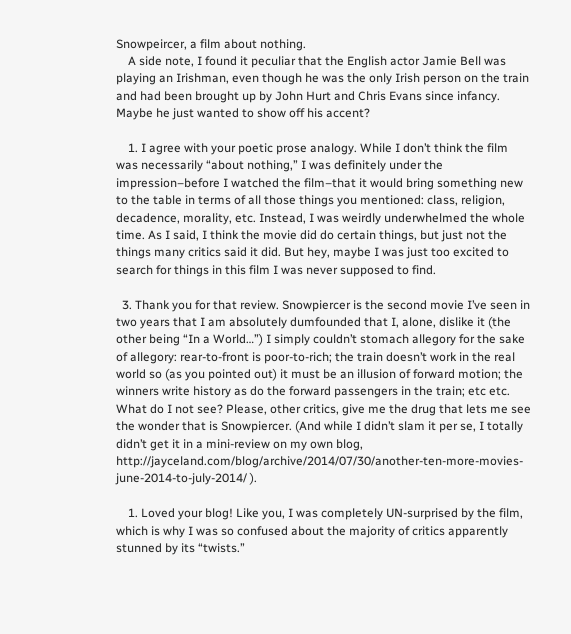Snowpeircer, a film about nothing.
    A side note, I found it peculiar that the English actor Jamie Bell was playing an Irishman, even though he was the only Irish person on the train and had been brought up by John Hurt and Chris Evans since infancy. Maybe he just wanted to show off his accent?

    1. I agree with your poetic prose analogy. While I don’t think the film was necessarily “about nothing,” I was definitely under the impression–before I watched the film–that it would bring something new to the table in terms of all those things you mentioned: class, religion, decadence, morality, etc. Instead, I was weirdly underwhelmed the whole time. As I said, I think the movie did do certain things, but just not the things many critics said it did. But hey, maybe I was just too excited to search for things in this film I was never supposed to find.

  3. Thank you for that review. Snowpiercer is the second movie I’ve seen in two years that I am absolutely dumfounded that I, alone, dislike it (the other being “In a World…”) I simply couldn’t stomach allegory for the sake of allegory: rear-to-front is poor-to-rich; the train doesn’t work in the real world so (as you pointed out) it must be an illusion of forward motion; the winners write history as do the forward passengers in the train; etc etc. What do I not see? Please, other critics, give me the drug that lets me see the wonder that is Snowpiercer. (And while I didn’t slam it per se, I totally didn’t get it in a mini-review on my own blog, http://jayceland.com/blog/archive/2014/07/30/another-ten-more-movies-june-2014-to-july-2014/ ).

    1. Loved your blog! Like you, I was completely UN-surprised by the film, which is why I was so confused about the majority of critics apparently stunned by its “twists.”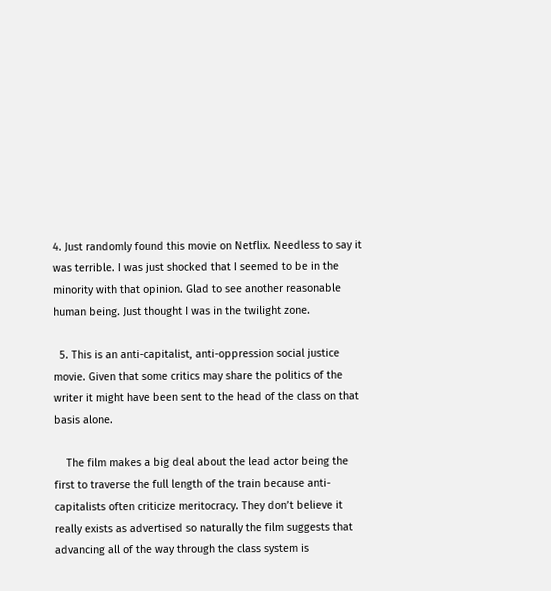4. Just randomly found this movie on Netflix. Needless to say it was terrible. I was just shocked that I seemed to be in the minority with that opinion. Glad to see another reasonable human being. Just thought I was in the twilight zone.

  5. This is an anti-capitalist, anti-oppression social justice movie. Given that some critics may share the politics of the writer it might have been sent to the head of the class on that basis alone.

    The film makes a big deal about the lead actor being the first to traverse the full length of the train because anti-capitalists often criticize meritocracy. They don’t believe it really exists as advertised so naturally the film suggests that advancing all of the way through the class system is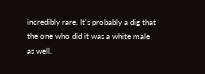incredibly rare. It’s probably a dig that the one who did it was a white male as well.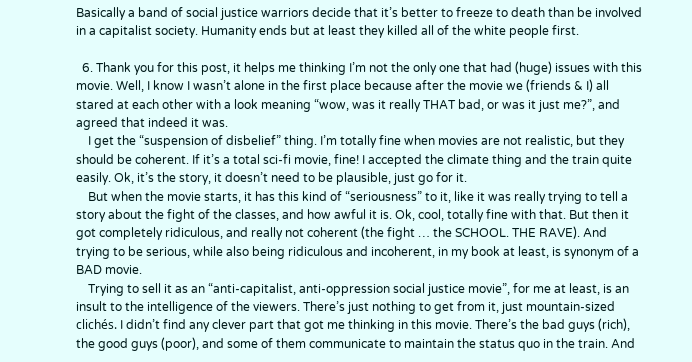Basically a band of social justice warriors decide that it’s better to freeze to death than be involved in a capitalist society. Humanity ends but at least they killed all of the white people first.

  6. Thank you for this post, it helps me thinking I’m not the only one that had (huge) issues with this movie. Well, I know I wasn’t alone in the first place because after the movie we (friends & I) all stared at each other with a look meaning “wow, was it really THAT bad, or was it just me?”, and agreed that indeed it was.
    I get the “suspension of disbelief” thing. I’m totally fine when movies are not realistic, but they should be coherent. If it’s a total sci-fi movie, fine! I accepted the climate thing and the train quite easily. Ok, it’s the story, it doesn’t need to be plausible, just go for it.
    But when the movie starts, it has this kind of “seriousness” to it, like it was really trying to tell a story about the fight of the classes, and how awful it is. Ok, cool, totally fine with that. But then it got completely ridiculous, and really not coherent (the fight … the SCHOOL. THE RAVE). And trying to be serious, while also being ridiculous and incoherent, in my book at least, is synonym of a BAD movie.
    Trying to sell it as an “anti-capitalist, anti-oppression social justice movie”, for me at least, is an insult to the intelligence of the viewers. There’s just nothing to get from it, just mountain-sized clichés. I didn’t find any clever part that got me thinking in this movie. There’s the bad guys (rich), the good guys (poor), and some of them communicate to maintain the status quo in the train. And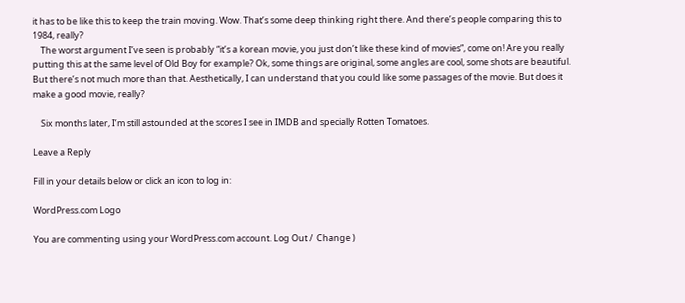it has to be like this to keep the train moving. Wow. That’s some deep thinking right there. And there’s people comparing this to 1984, really?
    The worst argument I’ve seen is probably “it’s a korean movie, you just don’t like these kind of movies”, come on! Are you really putting this at the same level of Old Boy for example? Ok, some things are original, some angles are cool, some shots are beautiful. But there’s not much more than that. Aesthetically, I can understand that you could like some passages of the movie. But does it make a good movie, really?

    Six months later, I’m still astounded at the scores I see in IMDB and specially Rotten Tomatoes.

Leave a Reply

Fill in your details below or click an icon to log in:

WordPress.com Logo

You are commenting using your WordPress.com account. Log Out /  Change )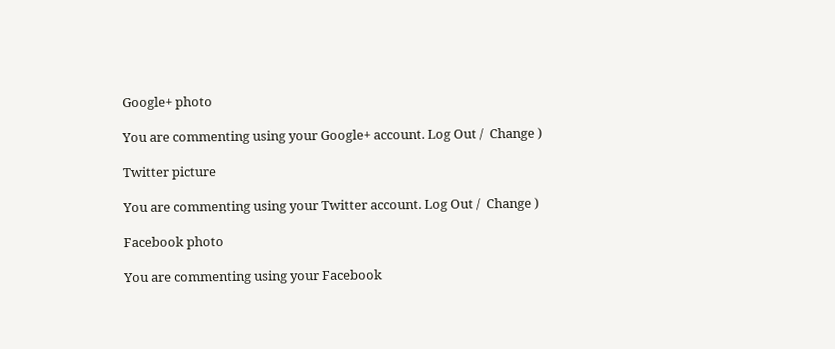Google+ photo

You are commenting using your Google+ account. Log Out /  Change )

Twitter picture

You are commenting using your Twitter account. Log Out /  Change )

Facebook photo

You are commenting using your Facebook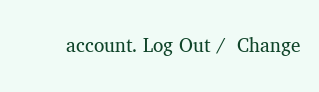account. Log Out /  Change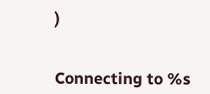)


Connecting to %s